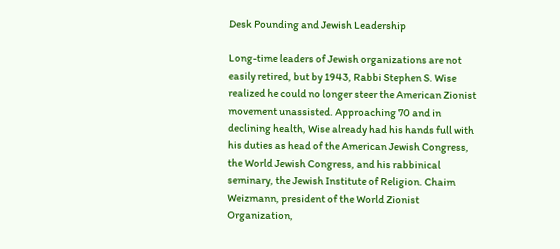Desk Pounding and Jewish Leadership

Long-time leaders of Jewish organizations are not easily retired, but by 1943, Rabbi Stephen S. Wise realized he could no longer steer the American Zionist movement unassisted. Approaching 70 and in declining health, Wise already had his hands full with his duties as head of the American Jewish Congress, the World Jewish Congress, and his rabbinical seminary, the Jewish Institute of Religion. Chaim Weizmann, president of the World Zionist Organization,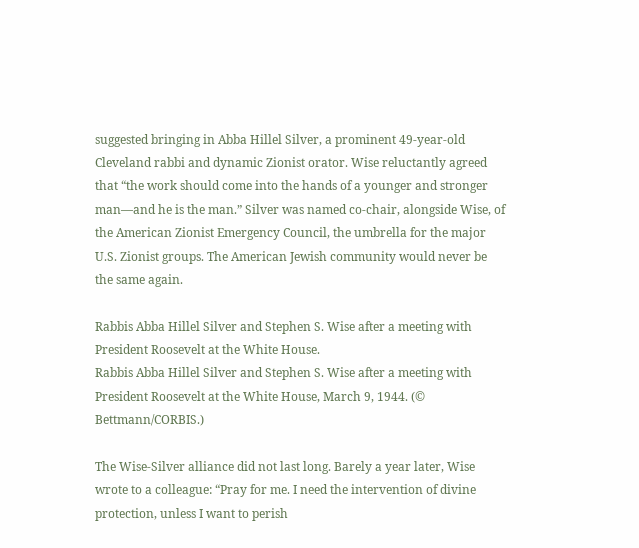suggested bringing in Abba Hillel Silver, a prominent 49-year-old Cleveland rabbi and dynamic Zionist orator. Wise reluctantly agreed that “the work should come into the hands of a younger and stronger man—and he is the man.” Silver was named co-chair, alongside Wise, of the American Zionist Emergency Council, the umbrella for the major U.S. Zionist groups. The American Jewish community would never be the same again.

Rabbis Abba Hillel Silver and Stephen S. Wise after a meeting with President Roosevelt at the White House.
Rabbis Abba Hillel Silver and Stephen S. Wise after a meeting with President Roosevelt at the White House, March 9, 1944. (© Bettmann/CORBIS.)

The Wise-Silver alliance did not last long. Barely a year later, Wise wrote to a colleague: “Pray for me. I need the intervention of divine protection, unless I want to perish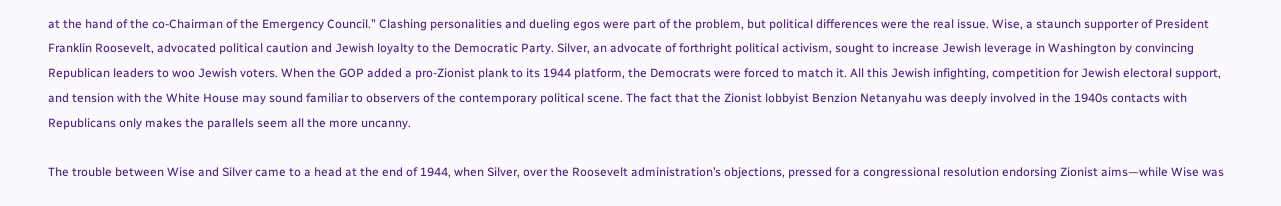at the hand of the co-Chairman of the Emergency Council.” Clashing personalities and dueling egos were part of the problem, but political differences were the real issue. Wise, a staunch supporter of President Franklin Roosevelt, advocated political caution and Jewish loyalty to the Democratic Party. Silver, an advocate of forthright political activism, sought to increase Jewish leverage in Washington by convincing Republican leaders to woo Jewish voters. When the GOP added a pro-Zionist plank to its 1944 platform, the Democrats were forced to match it. All this Jewish infighting, competition for Jewish electoral support, and tension with the White House may sound familiar to observers of the contemporary political scene. The fact that the Zionist lobbyist Benzion Netanyahu was deeply involved in the 1940s contacts with Republicans only makes the parallels seem all the more uncanny.

The trouble between Wise and Silver came to a head at the end of 1944, when Silver, over the Roosevelt administration’s objections, pressed for a congressional resolution endorsing Zionist aims—while Wise was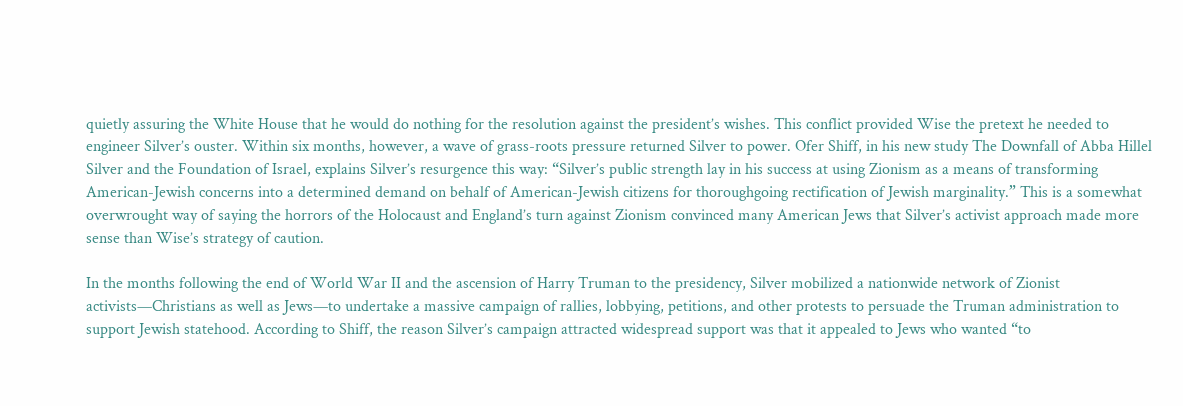quietly assuring the White House that he would do nothing for the resolution against the president’s wishes. This conflict provided Wise the pretext he needed to engineer Silver’s ouster. Within six months, however, a wave of grass-roots pressure returned Silver to power. Ofer Shiff, in his new study The Downfall of Abba Hillel Silver and the Foundation of Israel, explains Silver’s resurgence this way: “Silver’s public strength lay in his success at using Zionism as a means of transforming American-Jewish concerns into a determined demand on behalf of American-Jewish citizens for thoroughgoing rectification of Jewish marginality.” This is a somewhat overwrought way of saying the horrors of the Holocaust and England’s turn against Zionism convinced many American Jews that Silver’s activist approach made more sense than Wise’s strategy of caution.

In the months following the end of World War II and the ascension of Harry Truman to the presidency, Silver mobilized a nationwide network of Zionist activists—Christians as well as Jews—to undertake a massive campaign of rallies, lobbying, petitions, and other protests to persuade the Truman administration to support Jewish statehood. According to Shiff, the reason Silver’s campaign attracted widespread support was that it appealed to Jews who wanted “to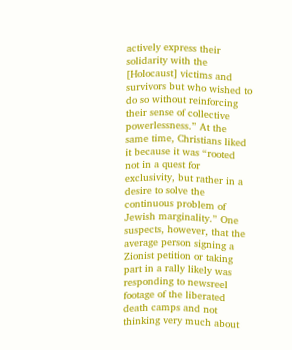actively express their solidarity with the [Holocaust] victims and survivors but who wished to do so without reinforcing their sense of collective powerlessness.” At the same time, Christians liked it because it was “rooted not in a quest for exclusivity, but rather in a desire to solve the continuous problem of Jewish marginality.” One suspects, however, that the average person signing a Zionist petition or taking part in a rally likely was responding to newsreel footage of the liberated death camps and not thinking very much about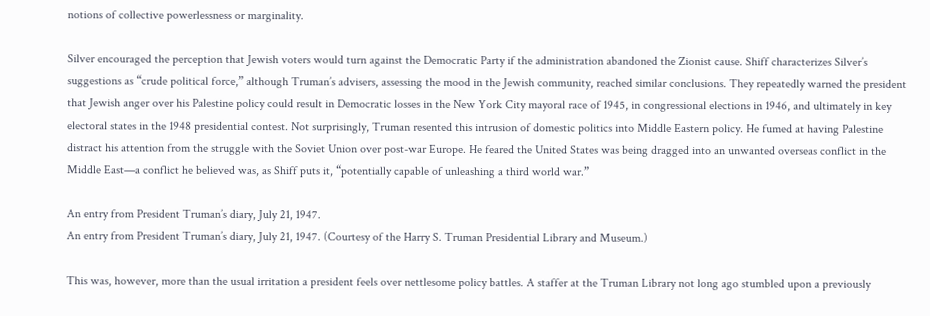notions of collective powerlessness or marginality.

Silver encouraged the perception that Jewish voters would turn against the Democratic Party if the administration abandoned the Zionist cause. Shiff characterizes Silver’s suggestions as “crude political force,” although Truman’s advisers, assessing the mood in the Jewish community, reached similar conclusions. They repeatedly warned the president that Jewish anger over his Palestine policy could result in Democratic losses in the New York City mayoral race of 1945, in congressional elections in 1946, and ultimately in key electoral states in the 1948 presidential contest. Not surprisingly, Truman resented this intrusion of domestic politics into Middle Eastern policy. He fumed at having Palestine distract his attention from the struggle with the Soviet Union over post-war Europe. He feared the United States was being dragged into an unwanted overseas conflict in the Middle East—a conflict he believed was, as Shiff puts it, “potentially capable of unleashing a third world war.”

An entry from President Truman’s diary, July 21, 1947.
An entry from President Truman’s diary, July 21, 1947. (Courtesy of the Harry S. Truman Presidential Library and Museum.)

This was, however, more than the usual irritation a president feels over nettlesome policy battles. A staffer at the Truman Library not long ago stumbled upon a previously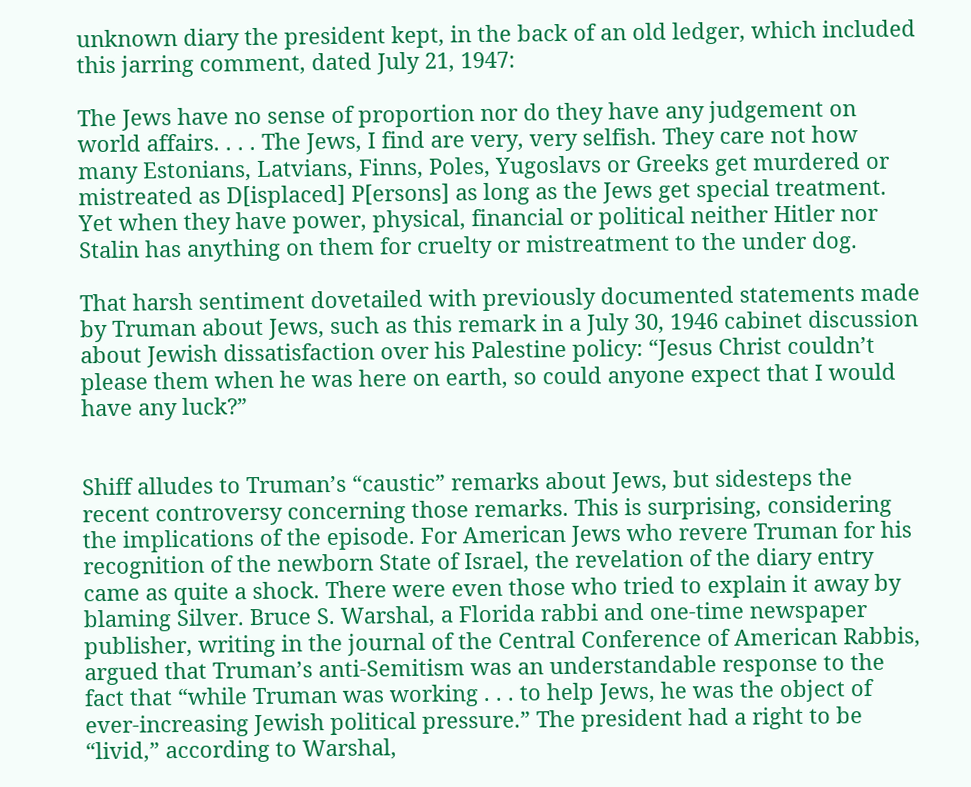unknown diary the president kept, in the back of an old ledger, which included this jarring comment, dated July 21, 1947:

The Jews have no sense of proportion nor do they have any judgement on world affairs. . . . The Jews, I find are very, very selfish. They care not how many Estonians, Latvians, Finns, Poles, Yugoslavs or Greeks get murdered or mistreated as D[isplaced] P[ersons] as long as the Jews get special treatment. Yet when they have power, physical, financial or political neither Hitler nor Stalin has anything on them for cruelty or mistreatment to the under dog.

That harsh sentiment dovetailed with previously documented statements made by Truman about Jews, such as this remark in a July 30, 1946 cabinet discussion about Jewish dissatisfaction over his Palestine policy: “Jesus Christ couldn’t please them when he was here on earth, so could anyone expect that I would have any luck?”


Shiff alludes to Truman’s “caustic” remarks about Jews, but sidesteps the recent controversy concerning those remarks. This is surprising, considering the implications of the episode. For American Jews who revere Truman for his recognition of the newborn State of Israel, the revelation of the diary entry came as quite a shock. There were even those who tried to explain it away by blaming Silver. Bruce S. Warshal, a Florida rabbi and one-time newspaper publisher, writing in the journal of the Central Conference of American Rabbis, argued that Truman’s anti-Semitism was an understandable response to the fact that “while Truman was working . . . to help Jews, he was the object of ever-increasing Jewish political pressure.” The president had a right to be “livid,” according to Warshal,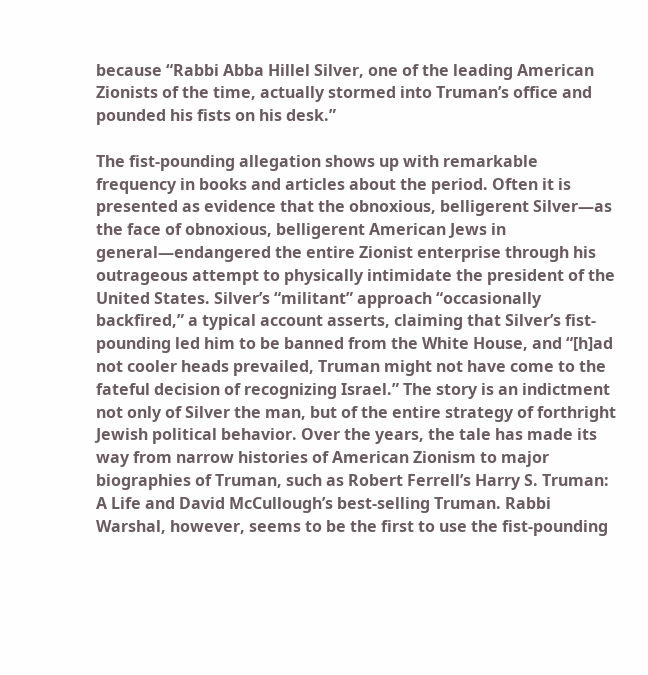because “Rabbi Abba Hillel Silver, one of the leading American Zionists of the time, actually stormed into Truman’s office and pounded his fists on his desk.”

The fist-pounding allegation shows up with remarkable frequency in books and articles about the period. Often it is presented as evidence that the obnoxious, belligerent Silver—as the face of obnoxious, belligerent American Jews in general—endangered the entire Zionist enterprise through his outrageous attempt to physically intimidate the president of the United States. Silver’s “militant” approach “occasionally backfired,” a typical account asserts, claiming that Silver’s fist-pounding led him to be banned from the White House, and “[h]ad not cooler heads prevailed, Truman might not have come to the fateful decision of recognizing Israel.” The story is an indictment not only of Silver the man, but of the entire strategy of forthright Jewish political behavior. Over the years, the tale has made its way from narrow histories of American Zionism to major biographies of Truman, such as Robert Ferrell’s Harry S. Truman: A Life and David McCullough’s best-selling Truman. Rabbi Warshal, however, seems to be the first to use the fist-pounding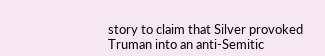story to claim that Silver provoked Truman into an anti-Semitic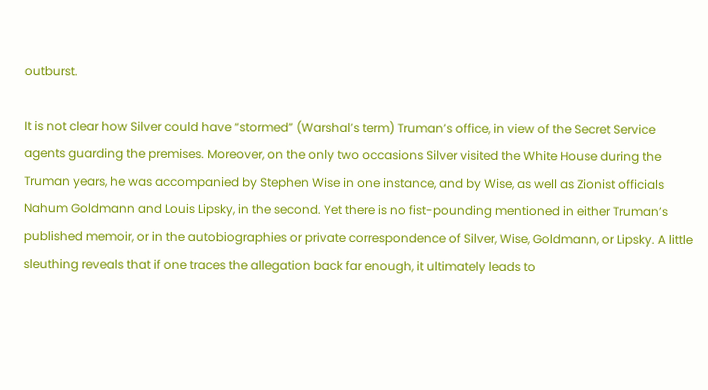outburst.

It is not clear how Silver could have “stormed” (Warshal’s term) Truman’s office, in view of the Secret Service agents guarding the premises. Moreover, on the only two occasions Silver visited the White House during the Truman years, he was accompanied by Stephen Wise in one instance, and by Wise, as well as Zionist officials Nahum Goldmann and Louis Lipsky, in the second. Yet there is no fist-pounding mentioned in either Truman’s published memoir, or in the autobiographies or private correspondence of Silver, Wise, Goldmann, or Lipsky. A little sleuthing reveals that if one traces the allegation back far enough, it ultimately leads to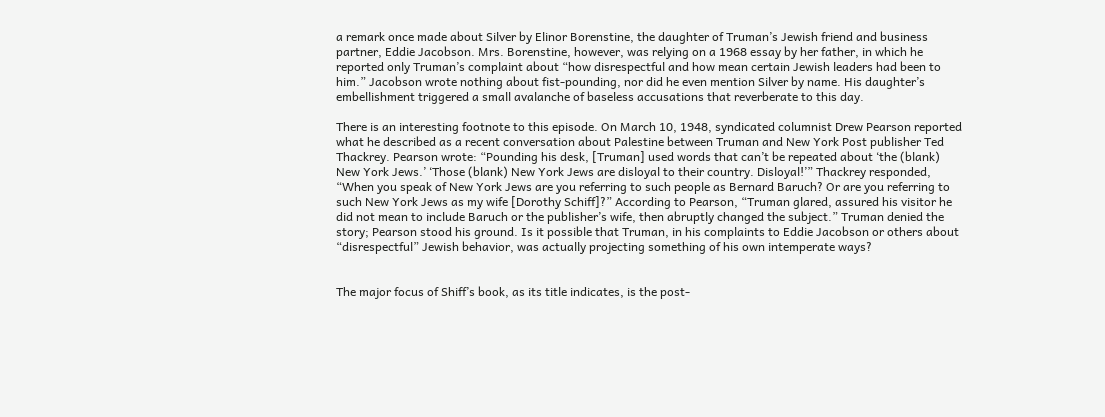a remark once made about Silver by Elinor Borenstine, the daughter of Truman’s Jewish friend and business partner, Eddie Jacobson. Mrs. Borenstine, however, was relying on a 1968 essay by her father, in which he reported only Truman’s complaint about “how disrespectful and how mean certain Jewish leaders had been to him.” Jacobson wrote nothing about fist-pounding, nor did he even mention Silver by name. His daughter’s embellishment triggered a small avalanche of baseless accusations that reverberate to this day.

There is an interesting footnote to this episode. On March 10, 1948, syndicated columnist Drew Pearson reported what he described as a recent conversation about Palestine between Truman and New York Post publisher Ted Thackrey. Pearson wrote: “Pounding his desk, [Truman] used words that can’t be repeated about ‘the (blank) New York Jews.’ ‘Those (blank) New York Jews are disloyal to their country. Disloyal!’” Thackrey responded, “When you speak of New York Jews are you referring to such people as Bernard Baruch? Or are you referring to such New York Jews as my wife [Dorothy Schiff]?” According to Pearson, “Truman glared, assured his visitor he did not mean to include Baruch or the publisher’s wife, then abruptly changed the subject.” Truman denied the story; Pearson stood his ground. Is it possible that Truman, in his complaints to Eddie Jacobson or others about “disrespectful” Jewish behavior, was actually projecting something of his own intemperate ways?


The major focus of Shiff’s book, as its title indicates, is the post-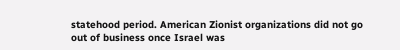statehood period. American Zionist organizations did not go out of business once Israel was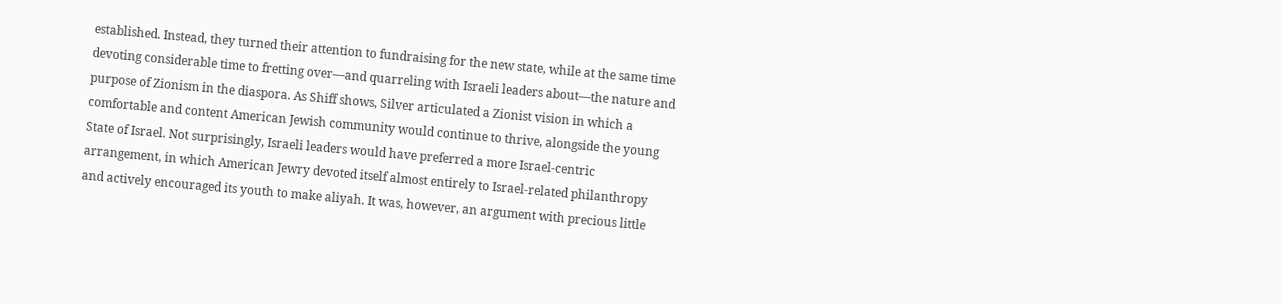established. Instead, they turned their attention to fundraising for the new state, while at the same time devoting considerable time to fretting over—and quarreling with Israeli leaders about—the nature and purpose of Zionism in the diaspora. As Shiff shows, Silver articulated a Zionist vision in which a comfortable and content American Jewish community would continue to thrive, alongside the young State of Israel. Not surprisingly, Israeli leaders would have preferred a more Israel-centric arrangement, in which American Jewry devoted itself almost entirely to Israel-related philanthropy and actively encouraged its youth to make aliyah. It was, however, an argument with precious little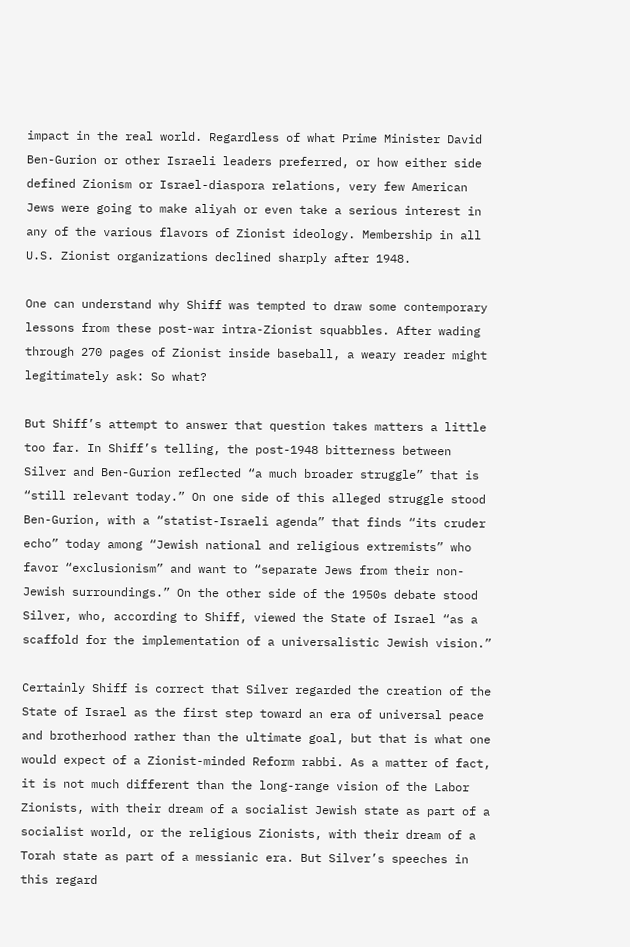impact in the real world. Regardless of what Prime Minister David Ben-Gurion or other Israeli leaders preferred, or how either side defined Zionism or Israel-diaspora relations, very few American Jews were going to make aliyah or even take a serious interest in any of the various flavors of Zionist ideology. Membership in all U.S. Zionist organizations declined sharply after 1948.

One can understand why Shiff was tempted to draw some contemporary lessons from these post-war intra-Zionist squabbles. After wading through 270 pages of Zionist inside baseball, a weary reader might legitimately ask: So what?

But Shiff’s attempt to answer that question takes matters a little too far. In Shiff’s telling, the post-1948 bitterness between Silver and Ben-Gurion reflected “a much broader struggle” that is “still relevant today.” On one side of this alleged struggle stood Ben-Gurion, with a “statist-Israeli agenda” that finds “its cruder echo” today among “Jewish national and religious extremists” who favor “exclusionism” and want to “separate Jews from their non-Jewish surroundings.” On the other side of the 1950s debate stood Silver, who, according to Shiff, viewed the State of Israel “as a scaffold for the implementation of a universalistic Jewish vision.”

Certainly Shiff is correct that Silver regarded the creation of the State of Israel as the first step toward an era of universal peace and brotherhood rather than the ultimate goal, but that is what one would expect of a Zionist-minded Reform rabbi. As a matter of fact, it is not much different than the long-range vision of the Labor Zionists, with their dream of a socialist Jewish state as part of a socialist world, or the religious Zionists, with their dream of a Torah state as part of a messianic era. But Silver’s speeches in this regard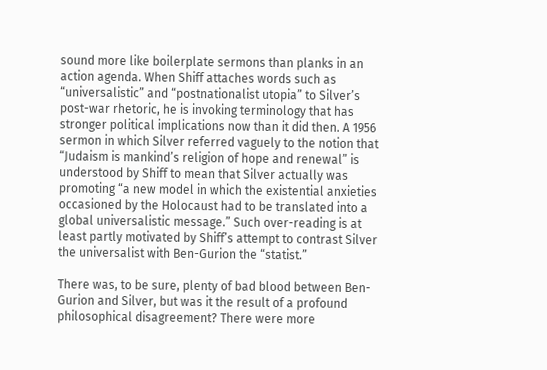sound more like boilerplate sermons than planks in an action agenda. When Shiff attaches words such as “universalistic” and “postnationalist utopia” to Silver’s post-war rhetoric, he is invoking terminology that has stronger political implications now than it did then. A 1956 sermon in which Silver referred vaguely to the notion that “Judaism is mankind’s religion of hope and renewal” is understood by Shiff to mean that Silver actually was promoting “a new model in which the existential anxieties occasioned by the Holocaust had to be translated into a global universalistic message.” Such over-reading is at least partly motivated by Shiff’s attempt to contrast Silver the universalist with Ben-Gurion the “statist.”

There was, to be sure, plenty of bad blood between Ben-Gurion and Silver, but was it the result of a profound philosophical disagreement? There were more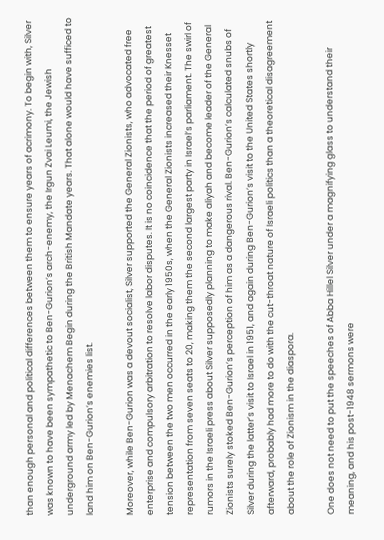than enough personal and political differences between them to ensure years of acrimony. To begin with, Silver was known to have been sympathetic to Ben-Gurion’s arch-enemy, the Irgun Zvai Leumi, the Jewish underground army led by Menachem Begin during the British Mandate years. That alone would have sufficed to land him on Ben-Gurion’s enemies list.

Moreover, while Ben-Gurion was a devout socialist, Silver supported the General Zionists, who advocated free enterprise and compulsory arbitration to resolve labor disputes. It is no coincidence that the period of greatest tension between the two men occurred in the early 1950s, when the General Zionists increased their Knesset representation from seven seats to 20, making them the second largest party in Israel’s parliament. The swirl of rumors in the Israeli press about Silver supposedly planning to make aliyah and become leader of the General Zionists surely stoked Ben-Gurion’s perception of him as a dangerous rival. Ben-Gurion’s calculated snubs of Silver during the latter’s visit to Israel in 1951, and again during Ben-Gurion’s visit to the United States shortly afterward, probably had more to do with the cut-throat nature of Israeli politics than a theoretical disagreement about the role of Zionism in the diaspora.

One does not need to put the speeches of Abba Hillel Silver under a magnifying glass to understand their meaning, and his post-1948 sermons were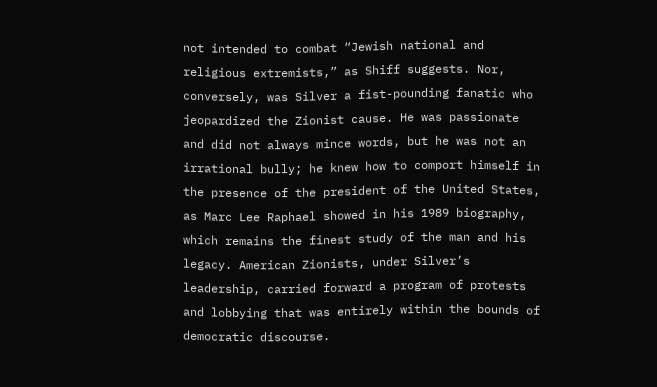not intended to combat “Jewish national and religious extremists,” as Shiff suggests. Nor, conversely, was Silver a fist-pounding fanatic who jeopardized the Zionist cause. He was passionate and did not always mince words, but he was not an irrational bully; he knew how to comport himself in the presence of the president of the United States, as Marc Lee Raphael showed in his 1989 biography, which remains the finest study of the man and his legacy. American Zionists, under Silver’s leadership, carried forward a program of protests and lobbying that was entirely within the bounds of democratic discourse.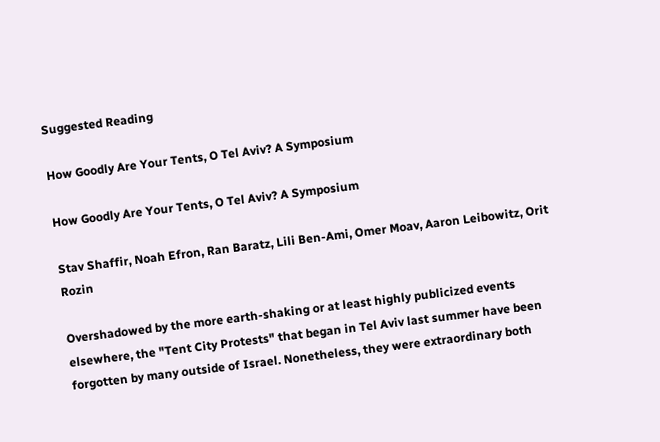Suggested Reading

How Goodly Are Your Tents, O Tel Aviv? A Symposium

How Goodly Are Your Tents, O Tel Aviv? A Symposium

Stav Shaffir, Noah Efron, Ran Baratz, Lili Ben-Ami, Omer Moav, Aaron Leibowitz, Orit Rozin

Overshadowed by the more earth-shaking or at least highly publicized events elsewhere, the "Tent City Protests" that began in Tel Aviv last summer have been forgotten by many outside of Israel. Nonetheless, they were extraordinary both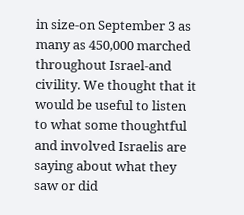in size-on September 3 as many as 450,000 marched throughout Israel-and civility. We thought that it would be useful to listen to what some thoughtful and involved Israelis are saying about what they saw or did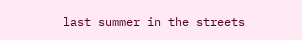last summer in the streets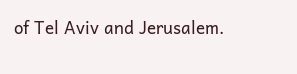of Tel Aviv and Jerusalem.